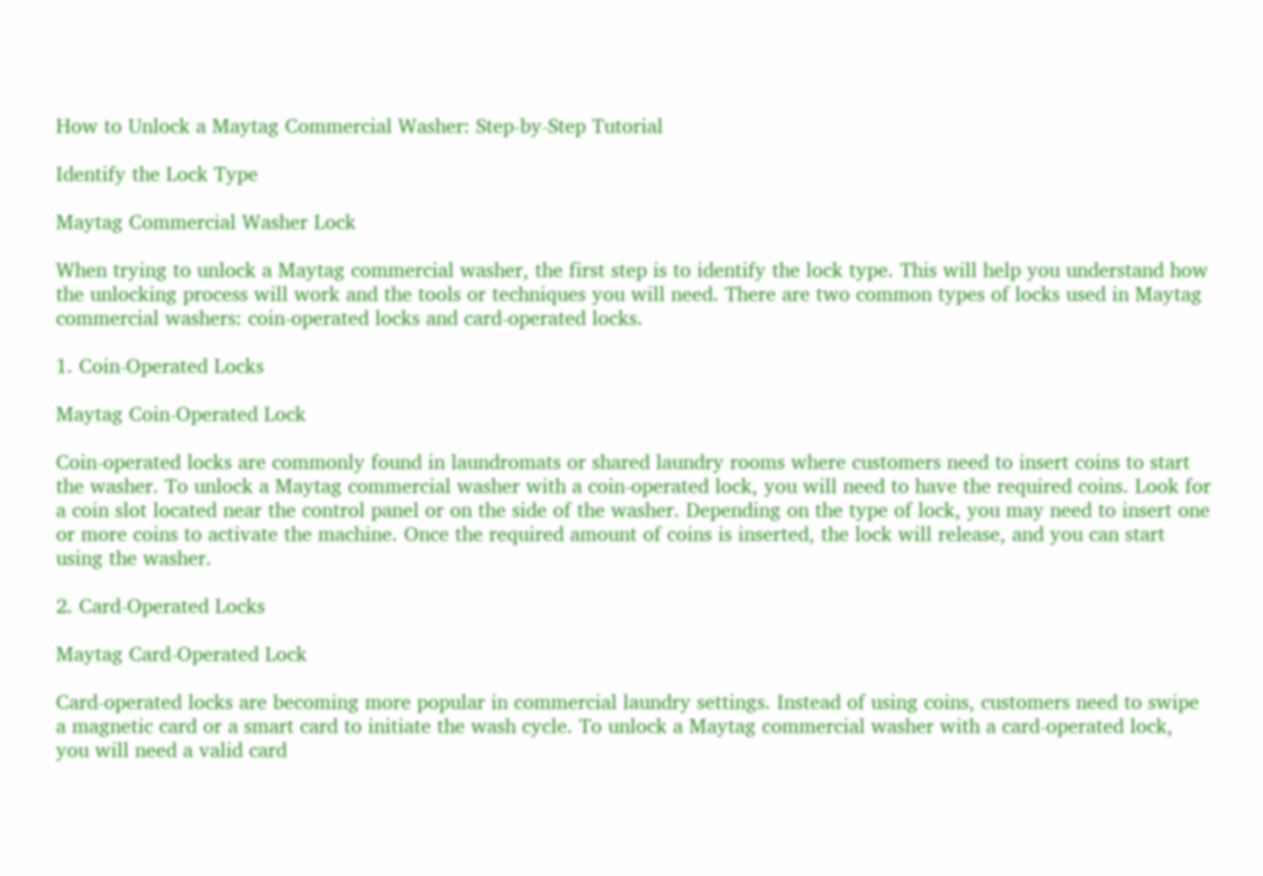How to Unlock a Maytag Commercial Washer: Step-by-Step Tutorial

Identify the Lock Type

Maytag Commercial Washer Lock

When trying to unlock a Maytag commercial washer, the first step is to identify the lock type. This will help you understand how the unlocking process will work and the tools or techniques you will need. There are two common types of locks used in Maytag commercial washers: coin-operated locks and card-operated locks.

1. Coin-Operated Locks

Maytag Coin-Operated Lock

Coin-operated locks are commonly found in laundromats or shared laundry rooms where customers need to insert coins to start the washer. To unlock a Maytag commercial washer with a coin-operated lock, you will need to have the required coins. Look for a coin slot located near the control panel or on the side of the washer. Depending on the type of lock, you may need to insert one or more coins to activate the machine. Once the required amount of coins is inserted, the lock will release, and you can start using the washer.

2. Card-Operated Locks

Maytag Card-Operated Lock

Card-operated locks are becoming more popular in commercial laundry settings. Instead of using coins, customers need to swipe a magnetic card or a smart card to initiate the wash cycle. To unlock a Maytag commercial washer with a card-operated lock, you will need a valid card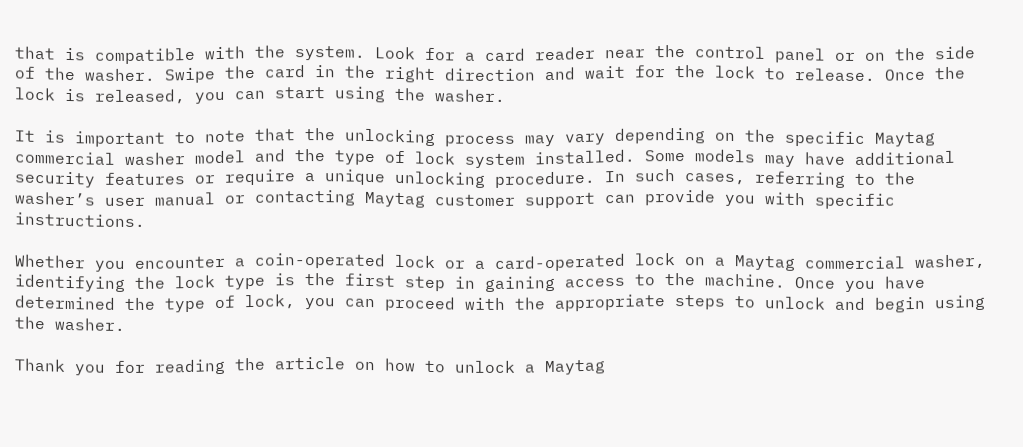that is compatible with the system. Look for a card reader near the control panel or on the side of the washer. Swipe the card in the right direction and wait for the lock to release. Once the lock is released, you can start using the washer.

It is important to note that the unlocking process may vary depending on the specific Maytag commercial washer model and the type of lock system installed. Some models may have additional security features or require a unique unlocking procedure. In such cases, referring to the washer’s user manual or contacting Maytag customer support can provide you with specific instructions.

Whether you encounter a coin-operated lock or a card-operated lock on a Maytag commercial washer, identifying the lock type is the first step in gaining access to the machine. Once you have determined the type of lock, you can proceed with the appropriate steps to unlock and begin using the washer.

Thank you for reading the article on how to unlock a Maytag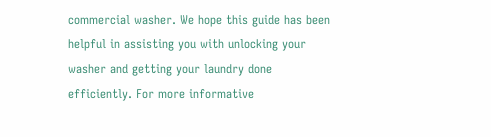commercial washer. We hope this guide has been helpful in assisting you with unlocking your washer and getting your laundry done efficiently. For more informative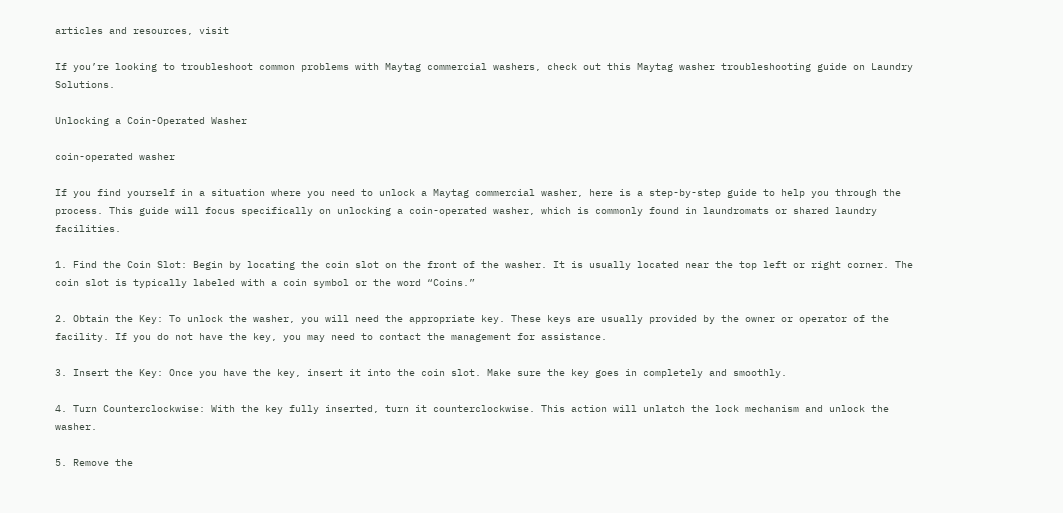articles and resources, visit

If you’re looking to troubleshoot common problems with Maytag commercial washers, check out this Maytag washer troubleshooting guide on Laundry Solutions.

Unlocking a Coin-Operated Washer

coin-operated washer

If you find yourself in a situation where you need to unlock a Maytag commercial washer, here is a step-by-step guide to help you through the process. This guide will focus specifically on unlocking a coin-operated washer, which is commonly found in laundromats or shared laundry facilities.

1. Find the Coin Slot: Begin by locating the coin slot on the front of the washer. It is usually located near the top left or right corner. The coin slot is typically labeled with a coin symbol or the word “Coins.”

2. Obtain the Key: To unlock the washer, you will need the appropriate key. These keys are usually provided by the owner or operator of the facility. If you do not have the key, you may need to contact the management for assistance.

3. Insert the Key: Once you have the key, insert it into the coin slot. Make sure the key goes in completely and smoothly.

4. Turn Counterclockwise: With the key fully inserted, turn it counterclockwise. This action will unlatch the lock mechanism and unlock the washer.

5. Remove the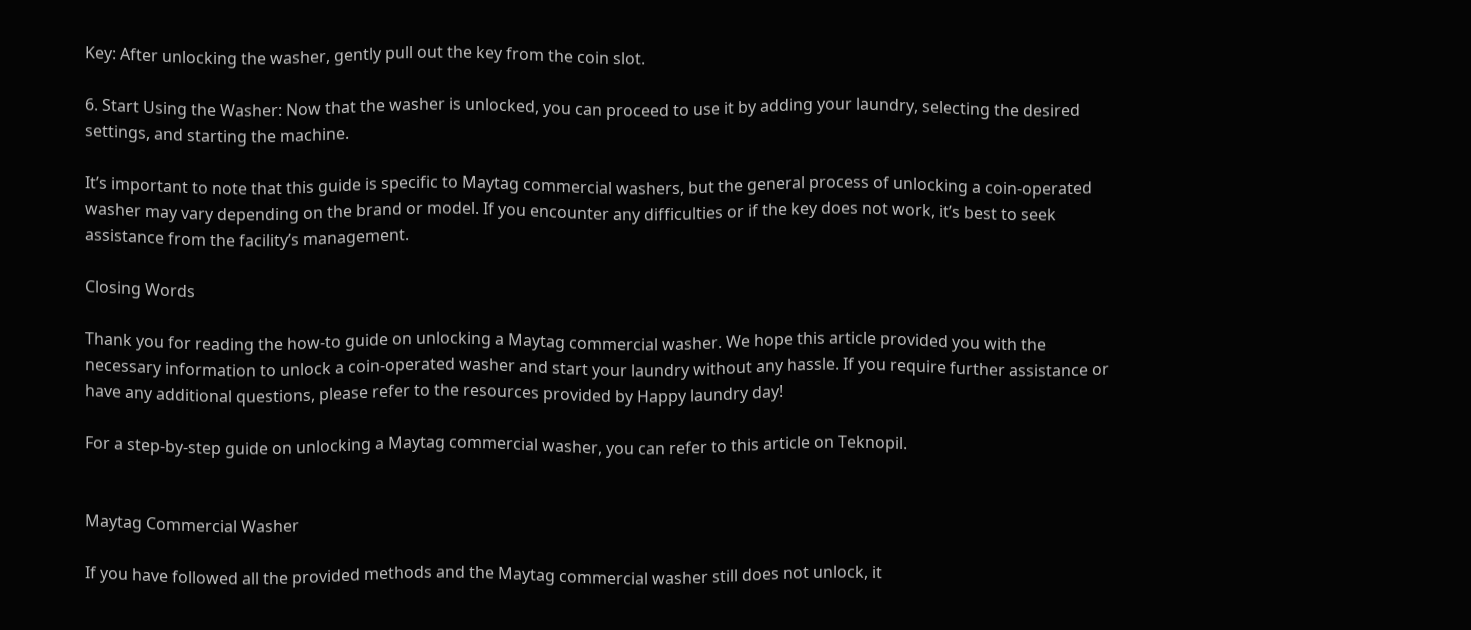Key: After unlocking the washer, gently pull out the key from the coin slot.

6. Start Using the Washer: Now that the washer is unlocked, you can proceed to use it by adding your laundry, selecting the desired settings, and starting the machine.

It’s important to note that this guide is specific to Maytag commercial washers, but the general process of unlocking a coin-operated washer may vary depending on the brand or model. If you encounter any difficulties or if the key does not work, it’s best to seek assistance from the facility’s management.

Closing Words

Thank you for reading the how-to guide on unlocking a Maytag commercial washer. We hope this article provided you with the necessary information to unlock a coin-operated washer and start your laundry without any hassle. If you require further assistance or have any additional questions, please refer to the resources provided by Happy laundry day!

For a step-by-step guide on unlocking a Maytag commercial washer, you can refer to this article on Teknopil.


Maytag Commercial Washer

If you have followed all the provided methods and the Maytag commercial washer still does not unlock, it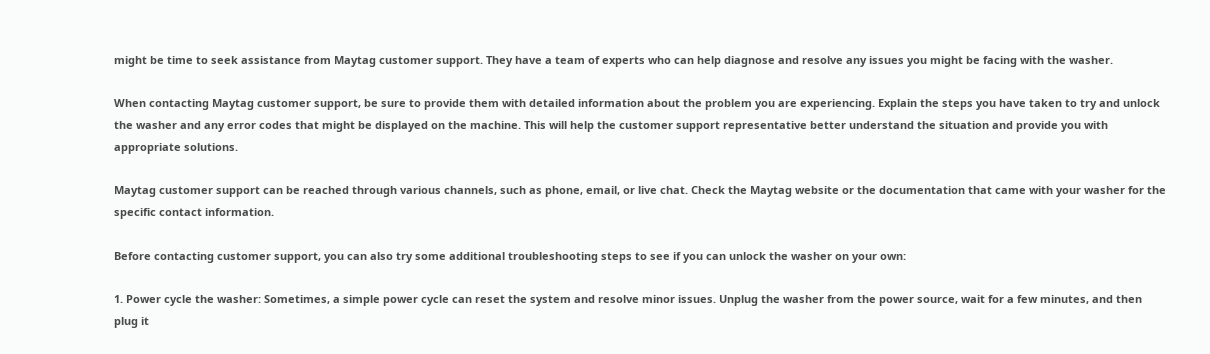might be time to seek assistance from Maytag customer support. They have a team of experts who can help diagnose and resolve any issues you might be facing with the washer.

When contacting Maytag customer support, be sure to provide them with detailed information about the problem you are experiencing. Explain the steps you have taken to try and unlock the washer and any error codes that might be displayed on the machine. This will help the customer support representative better understand the situation and provide you with appropriate solutions.

Maytag customer support can be reached through various channels, such as phone, email, or live chat. Check the Maytag website or the documentation that came with your washer for the specific contact information.

Before contacting customer support, you can also try some additional troubleshooting steps to see if you can unlock the washer on your own:

1. Power cycle the washer: Sometimes, a simple power cycle can reset the system and resolve minor issues. Unplug the washer from the power source, wait for a few minutes, and then plug it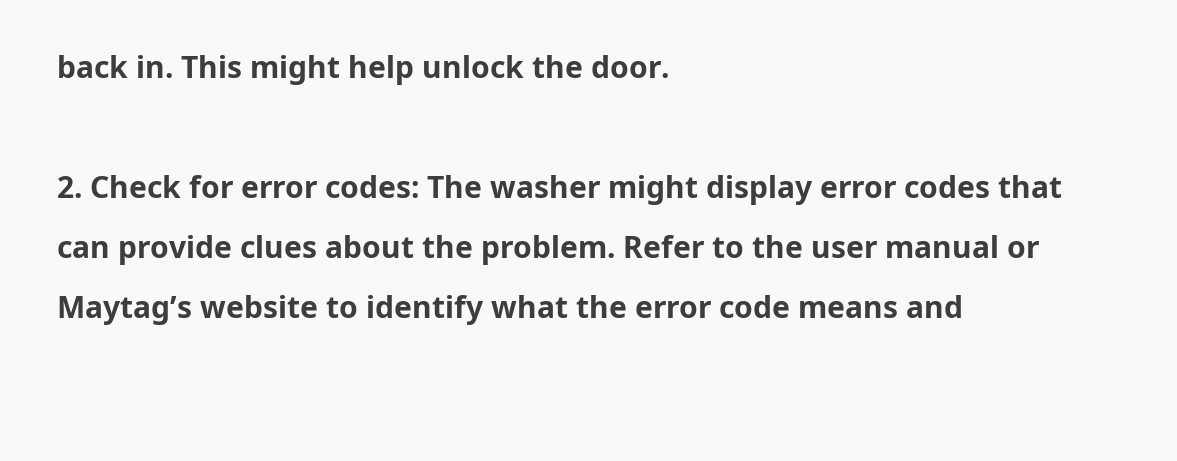back in. This might help unlock the door.

2. Check for error codes: The washer might display error codes that can provide clues about the problem. Refer to the user manual or Maytag’s website to identify what the error code means and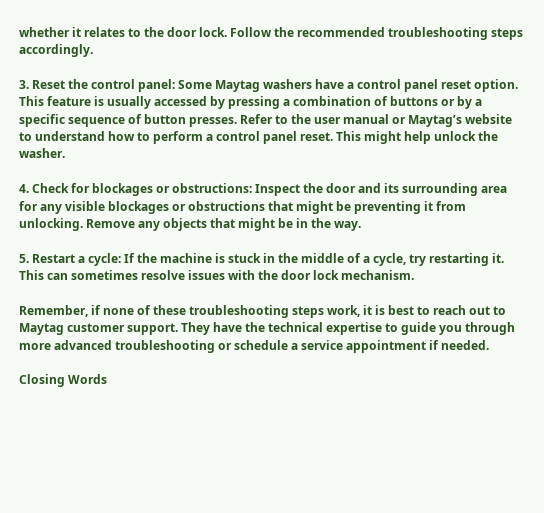whether it relates to the door lock. Follow the recommended troubleshooting steps accordingly.

3. Reset the control panel: Some Maytag washers have a control panel reset option. This feature is usually accessed by pressing a combination of buttons or by a specific sequence of button presses. Refer to the user manual or Maytag’s website to understand how to perform a control panel reset. This might help unlock the washer.

4. Check for blockages or obstructions: Inspect the door and its surrounding area for any visible blockages or obstructions that might be preventing it from unlocking. Remove any objects that might be in the way.

5. Restart a cycle: If the machine is stuck in the middle of a cycle, try restarting it. This can sometimes resolve issues with the door lock mechanism.

Remember, if none of these troubleshooting steps work, it is best to reach out to Maytag customer support. They have the technical expertise to guide you through more advanced troubleshooting or schedule a service appointment if needed.

Closing Words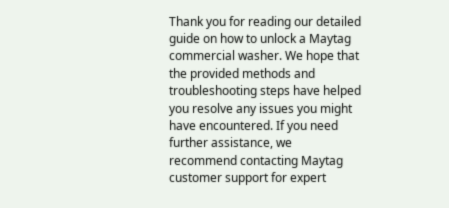Thank you for reading our detailed guide on how to unlock a Maytag commercial washer. We hope that the provided methods and troubleshooting steps have helped you resolve any issues you might have encountered. If you need further assistance, we recommend contacting Maytag customer support for expert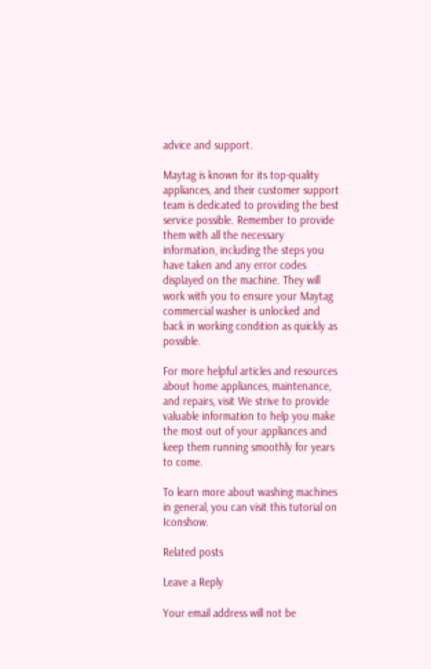advice and support.

Maytag is known for its top-quality appliances, and their customer support team is dedicated to providing the best service possible. Remember to provide them with all the necessary information, including the steps you have taken and any error codes displayed on the machine. They will work with you to ensure your Maytag commercial washer is unlocked and back in working condition as quickly as possible.

For more helpful articles and resources about home appliances, maintenance, and repairs, visit We strive to provide valuable information to help you make the most out of your appliances and keep them running smoothly for years to come.

To learn more about washing machines in general, you can visit this tutorial on Iconshow.

Related posts

Leave a Reply

Your email address will not be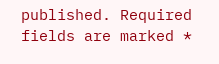published. Required fields are marked *